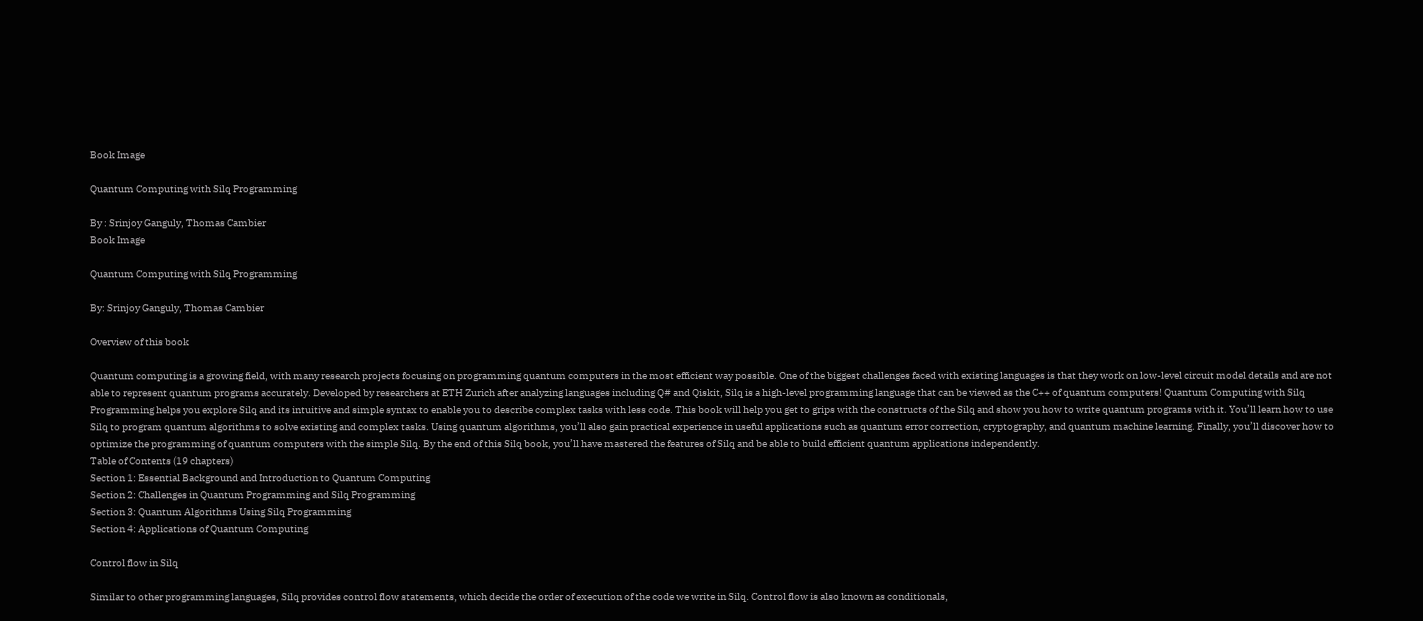Book Image

Quantum Computing with Silq Programming

By : Srinjoy Ganguly, Thomas Cambier
Book Image

Quantum Computing with Silq Programming

By: Srinjoy Ganguly, Thomas Cambier

Overview of this book

Quantum computing is a growing field, with many research projects focusing on programming quantum computers in the most efficient way possible. One of the biggest challenges faced with existing languages is that they work on low-level circuit model details and are not able to represent quantum programs accurately. Developed by researchers at ETH Zurich after analyzing languages including Q# and Qiskit, Silq is a high-level programming language that can be viewed as the C++ of quantum computers! Quantum Computing with Silq Programming helps you explore Silq and its intuitive and simple syntax to enable you to describe complex tasks with less code. This book will help you get to grips with the constructs of the Silq and show you how to write quantum programs with it. You’ll learn how to use Silq to program quantum algorithms to solve existing and complex tasks. Using quantum algorithms, you’ll also gain practical experience in useful applications such as quantum error correction, cryptography, and quantum machine learning. Finally, you’ll discover how to optimize the programming of quantum computers with the simple Silq. By the end of this Silq book, you’ll have mastered the features of Silq and be able to build efficient quantum applications independently.
Table of Contents (19 chapters)
Section 1: Essential Background and Introduction to Quantum Computing
Section 2: Challenges in Quantum Programming and Silq Programming
Section 3: Quantum Algorithms Using Silq Programming
Section 4: Applications of Quantum Computing

Control flow in Silq

Similar to other programming languages, Silq provides control flow statements, which decide the order of execution of the code we write in Silq. Control flow is also known as conditionals,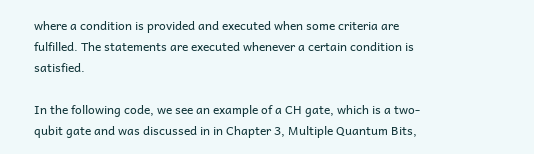where a condition is provided and executed when some criteria are fulfilled. The statements are executed whenever a certain condition is satisfied.

In the following code, we see an example of a CH gate, which is a two-qubit gate and was discussed in in Chapter 3, Multiple Quantum Bits,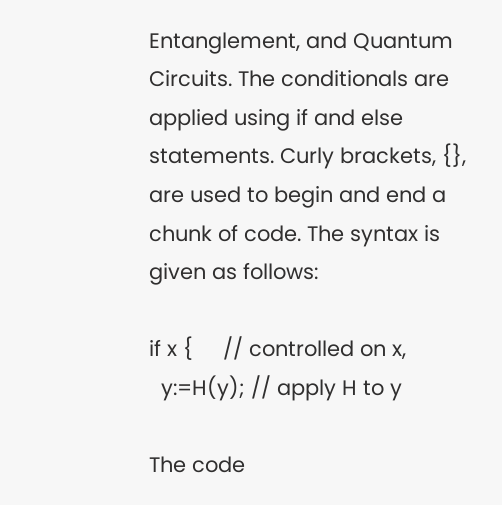Entanglement, and Quantum Circuits. The conditionals are applied using if and else statements. Curly brackets, {}, are used to begin and end a chunk of code. The syntax is given as follows:

if x {     // controlled on x,
  y:=H(y); // apply H to y

The code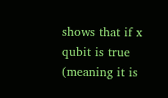shows that if x qubit is true (meaning it is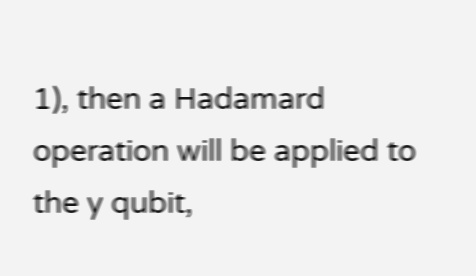1), then a Hadamard operation will be applied to the y qubit,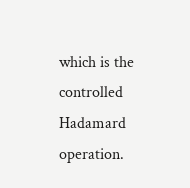which is the controlled Hadamard operation.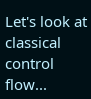Let's look at classical control flow...